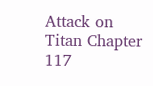Attack on Titan Chapter 117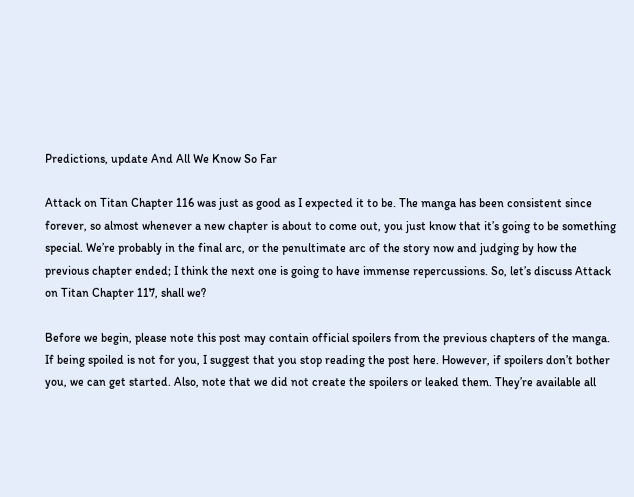Predictions, update And All We Know So Far

Attack on Titan Chapter 116 was just as good as I expected it to be. The manga has been consistent since forever, so almost whenever a new chapter is about to come out, you just know that it’s going to be something special. We’re probably in the final arc, or the penultimate arc of the story now and judging by how the previous chapter ended; I think the next one is going to have immense repercussions. So, let’s discuss Attack on Titan Chapter 117, shall we?

Before we begin, please note this post may contain official spoilers from the previous chapters of the manga. If being spoiled is not for you, I suggest that you stop reading the post here. However, if spoilers don’t bother you, we can get started. Also, note that we did not create the spoilers or leaked them. They’re available all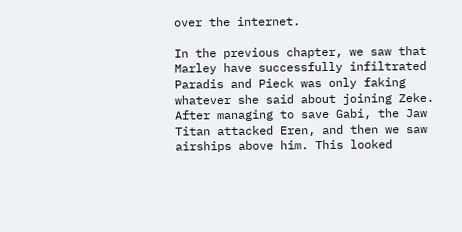over the internet.

In the previous chapter, we saw that Marley have successfully infiltrated Paradis and Pieck was only faking whatever she said about joining Zeke. After managing to save Gabi, the Jaw Titan attacked Eren, and then we saw airships above him. This looked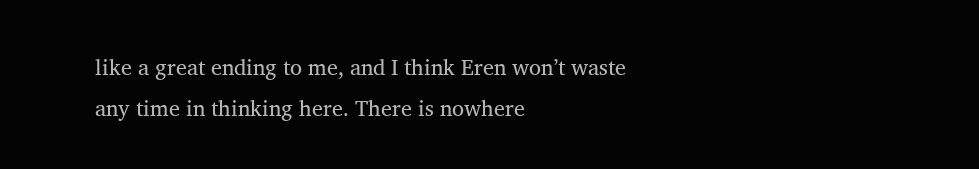like a great ending to me, and I think Eren won’t waste any time in thinking here. There is nowhere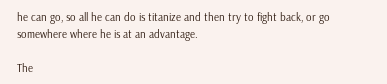he can go, so all he can do is titanize and then try to fight back, or go somewhere where he is at an advantage.

The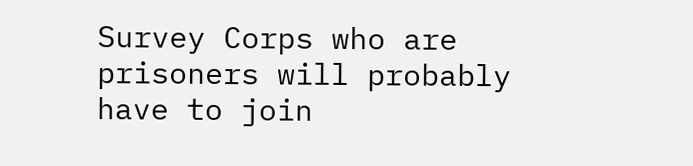Survey Corps who are prisoners will probably have to join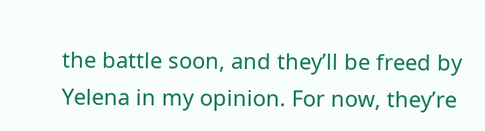the battle soon, and they’ll be freed by Yelena in my opinion. For now, they’re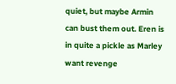quiet, but maybe Armin can bust them out. Eren is in quite a pickle as Marley want revenge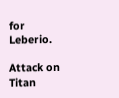for Leberio.

Attack on Titan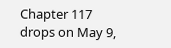Chapter 117 drops on May 9,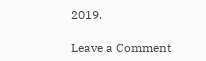2019.

Leave a Comment